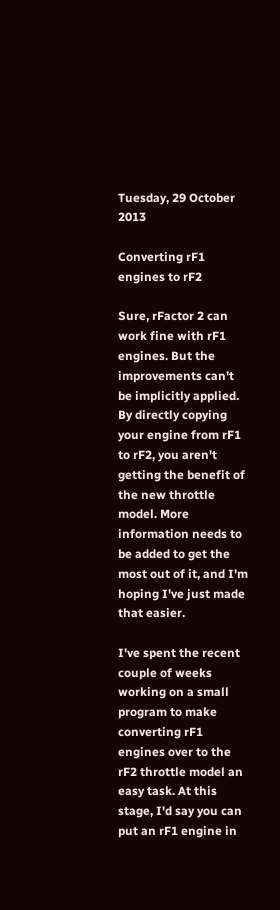Tuesday, 29 October 2013

Converting rF1 engines to rF2

Sure, rFactor 2 can work fine with rF1 engines. But the improvements can't be implicitly applied. By directly copying your engine from rF1 to rF2, you aren't getting the benefit of the new throttle model. More information needs to be added to get the most out of it, and I'm hoping I've just made that easier.

I've spent the recent couple of weeks working on a small program to make converting rF1 engines over to the rF2 throttle model an easy task. At this stage, I'd say you can put an rF1 engine in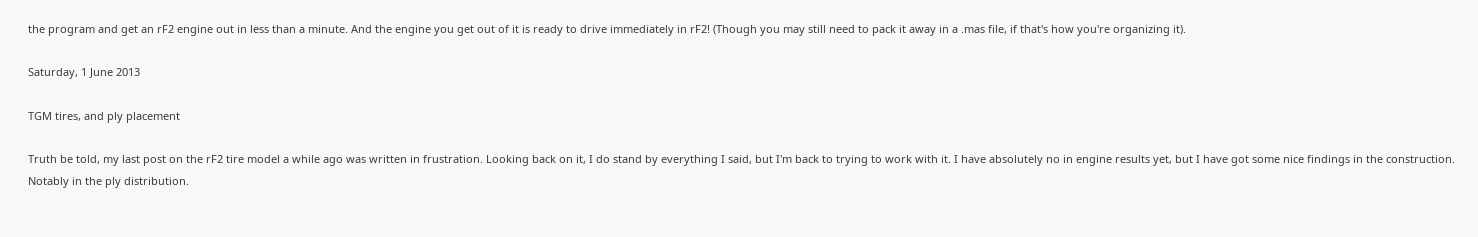the program and get an rF2 engine out in less than a minute. And the engine you get out of it is ready to drive immediately in rF2! (Though you may still need to pack it away in a .mas file, if that's how you're organizing it).

Saturday, 1 June 2013

TGM tires, and ply placement

Truth be told, my last post on the rF2 tire model a while ago was written in frustration. Looking back on it, I do stand by everything I said, but I'm back to trying to work with it. I have absolutely no in engine results yet, but I have got some nice findings in the construction. Notably in the ply distribution.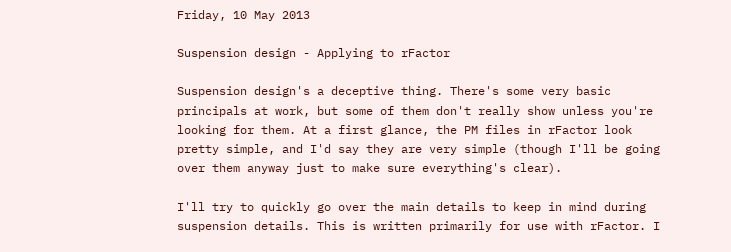Friday, 10 May 2013

Suspension design - Applying to rFactor

Suspension design's a deceptive thing. There's some very basic principals at work, but some of them don't really show unless you're looking for them. At a first glance, the PM files in rFactor look pretty simple, and I'd say they are very simple (though I'll be going over them anyway just to make sure everything's clear).

I'll try to quickly go over the main details to keep in mind during suspension details. This is written primarily for use with rFactor. I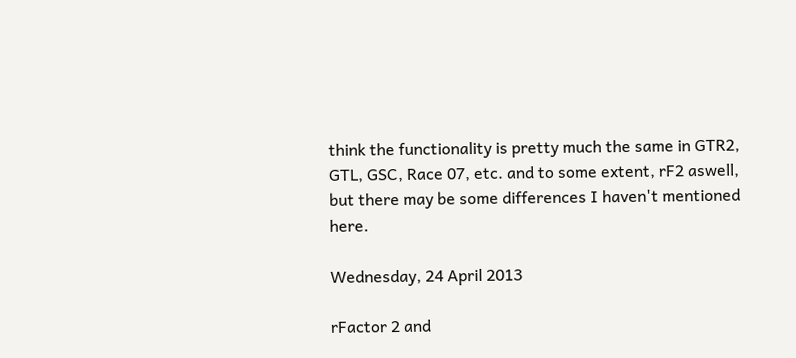think the functionality is pretty much the same in GTR2, GTL, GSC, Race 07, etc. and to some extent, rF2 aswell, but there may be some differences I haven't mentioned here.

Wednesday, 24 April 2013

rFactor 2 and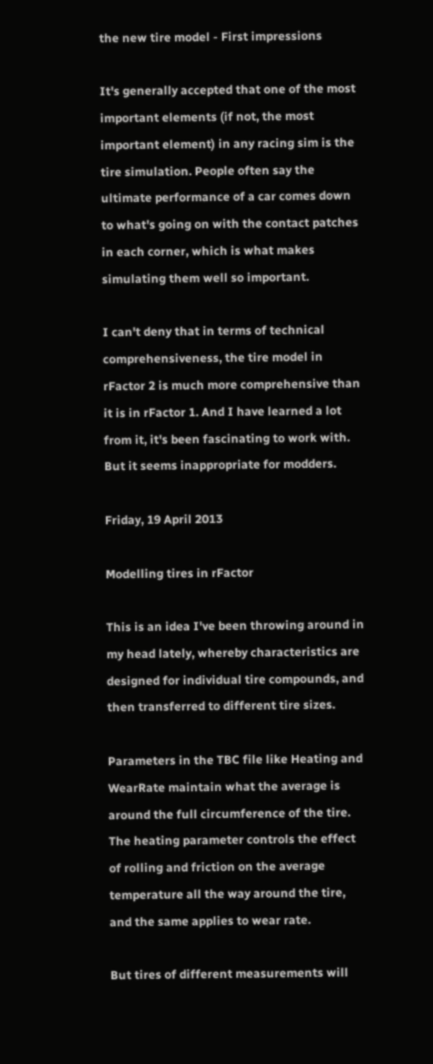the new tire model - First impressions

It's generally accepted that one of the most important elements (if not, the most important element) in any racing sim is the tire simulation. People often say the ultimate performance of a car comes down to what's going on with the contact patches in each corner, which is what makes simulating them well so important.

I can't deny that in terms of technical comprehensiveness, the tire model in rFactor 2 is much more comprehensive than it is in rFactor 1. And I have learned a lot from it, it's been fascinating to work with. But it seems inappropriate for modders.

Friday, 19 April 2013

Modelling tires in rFactor

This is an idea I've been throwing around in my head lately, whereby characteristics are designed for individual tire compounds, and then transferred to different tire sizes.

Parameters in the TBC file like Heating and WearRate maintain what the average is around the full circumference of the tire. The heating parameter controls the effect of rolling and friction on the average temperature all the way around the tire, and the same applies to wear rate.

But tires of different measurements will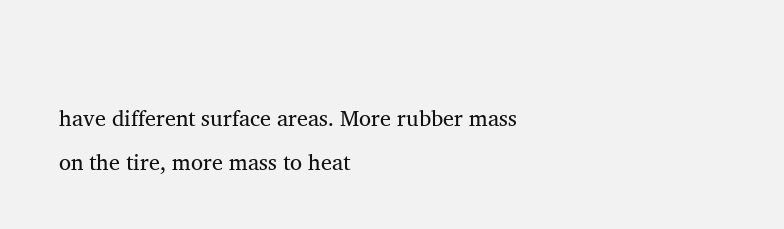have different surface areas. More rubber mass on the tire, more mass to heat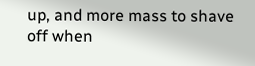up, and more mass to shave off when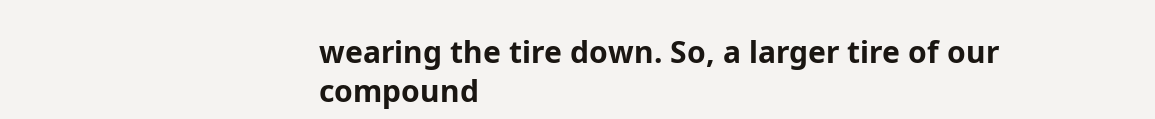wearing the tire down. So, a larger tire of our compound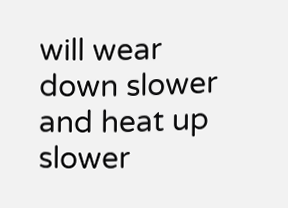will wear down slower and heat up slower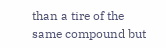than a tire of the same compound but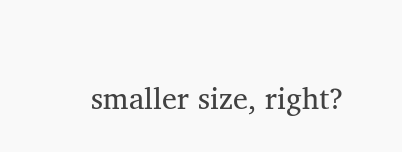smaller size, right?